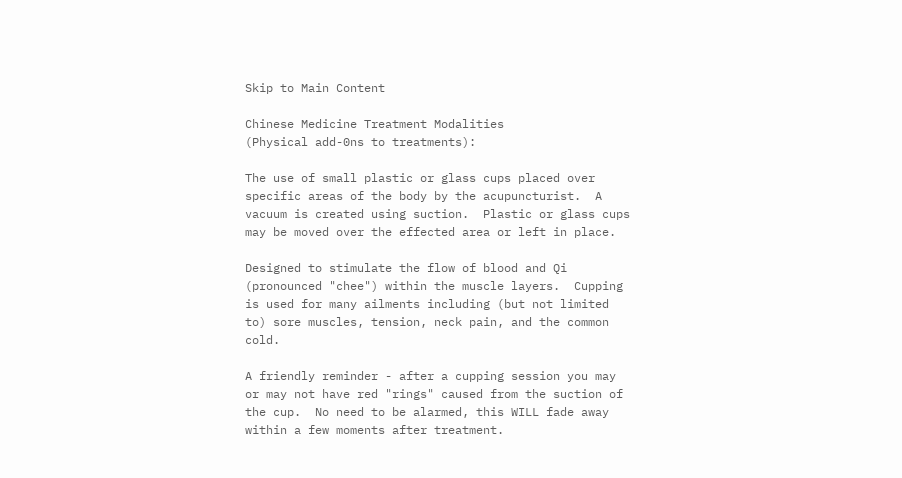Skip to Main Content

Chinese Medicine Treatment Modalities
(Physical add-0ns to treatments):

The use of small plastic or glass cups placed over specific areas of the body by the acupuncturist.  A vacuum is created using suction.  Plastic or glass cups may be moved over the effected area or left in place.

Designed to stimulate the flow of blood and Qi (pronounced "chee") within the muscle layers.  Cupping is used for many ailments including (but not limited to) sore muscles, tension, neck pain, and the common cold.

A friendly reminder - after a cupping session you may or may not have red "rings" caused from the suction of the cup.  No need to be alarmed, this WILL fade away within a few moments after treatment.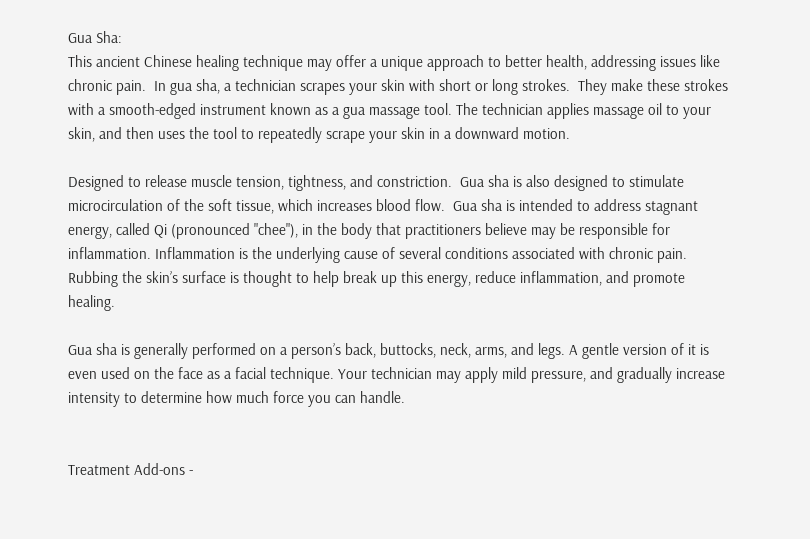Gua Sha:
This ancient Chinese healing technique may offer a unique approach to better health, addressing issues like chronic pain.  In gua sha, a technician scrapes your skin with short or long strokes.  They make these strokes with a smooth-edged instrument known as a gua massage tool. The technician applies massage oil to your skin, and then uses the tool to repeatedly scrape your skin in a downward motion.

Designed to release muscle tension, tightness, and constriction.  Gua sha is also designed to stimulate microcirculation of the soft tissue, which increases blood flow.  Gua sha is intended to address stagnant energy, called Qi (pronounced "chee"), in the body that practitioners believe may be responsible for inflammation. Inflammation is the underlying cause of several conditions associated with chronic pain. Rubbing the skin’s surface is thought to help break up this energy, reduce inflammation, and promote healing.

Gua sha is generally performed on a person’s back, buttocks, neck, arms, and legs. A gentle version of it is even used on the face as a facial technique. Your technician may apply mild pressure, and gradually increase intensity to determine how much force you can handle.


Treatment Add-ons -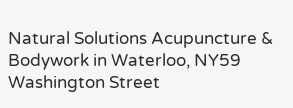Natural Solutions Acupuncture & Bodywork in Waterloo, NY59 Washington Street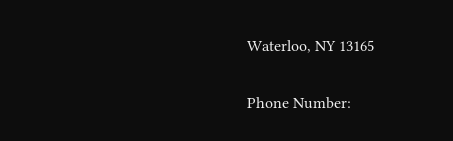Waterloo, NY 13165

Phone Number: